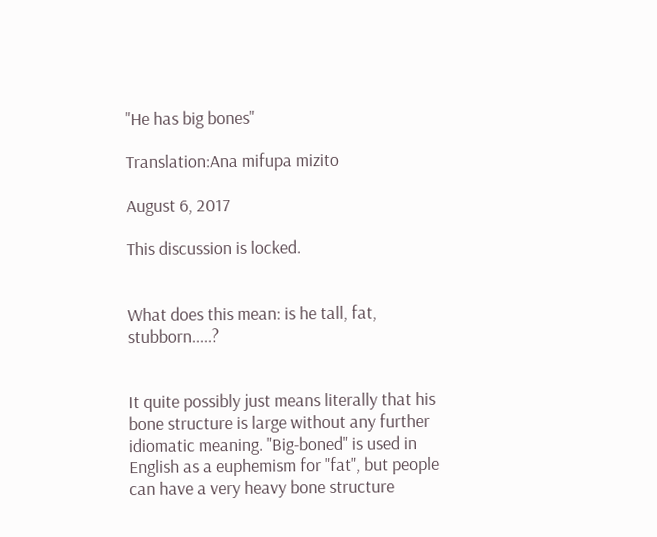"He has big bones"

Translation:Ana mifupa mizito

August 6, 2017

This discussion is locked.


What does this mean: is he tall, fat, stubborn.....?


It quite possibly just means literally that his bone structure is large without any further idiomatic meaning. "Big-boned" is used in English as a euphemism for "fat", but people can have a very heavy bone structure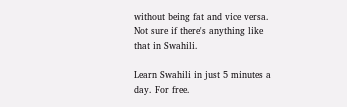without being fat and vice versa. Not sure if there's anything like that in Swahili.

Learn Swahili in just 5 minutes a day. For free.